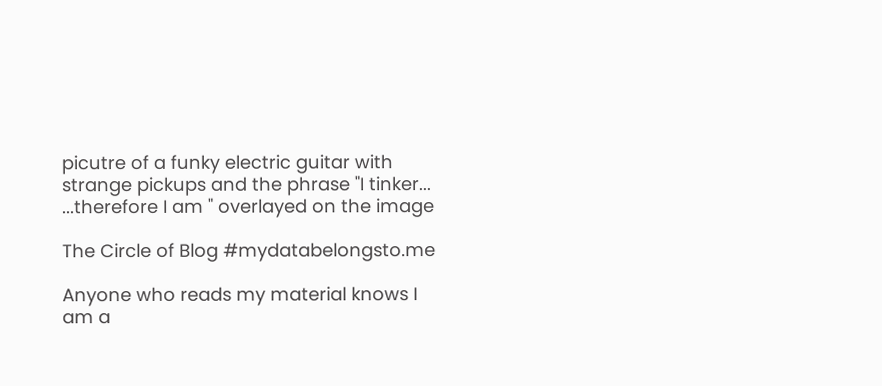picutre of a funky electric guitar with strange pickups and the phrase "I tinker... ...therefore I am " overlayed on the image

The Circle of Blog #mydatabelongsto.me

Anyone who reads my material knows I am a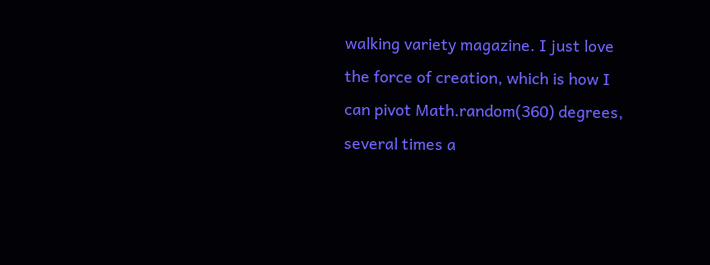walking variety magazine. I just love the force of creation, which is how I can pivot Math.random(360) degrees, several times a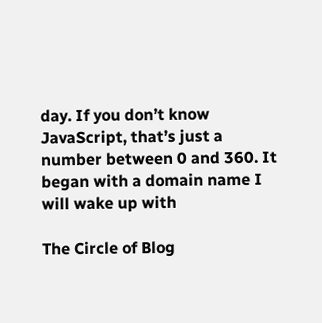day. If you don’t know JavaScript, that’s just a number between 0 and 360. It began with a domain name I will wake up with

The Circle of Blog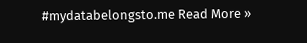#mydatabelongsto.me Read More »